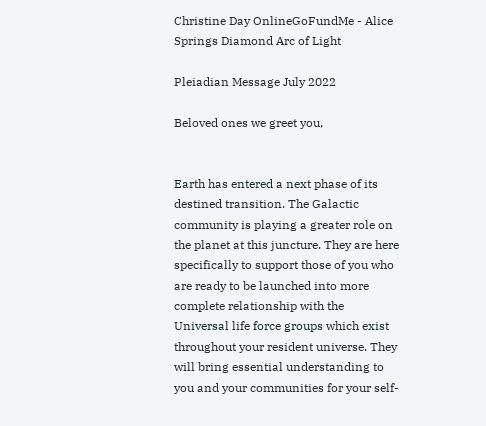Christine Day OnlineGoFundMe - Alice Springs Diamond Arc of Light

Pleiadian Message July 2022

Beloved ones we greet you,


Earth has entered a next phase of its destined transition. The Galactic community is playing a greater role on the planet at this juncture. They are here specifically to support those of you who are ready to be launched into more complete relationship with the Universal life force groups which exist throughout your resident universe. They will bring essential understanding to you and your communities for your self-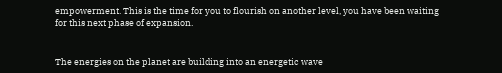empowerment. This is the time for you to flourish on another level, you have been waiting for this next phase of expansion.


The energies on the planet are building into an energetic wave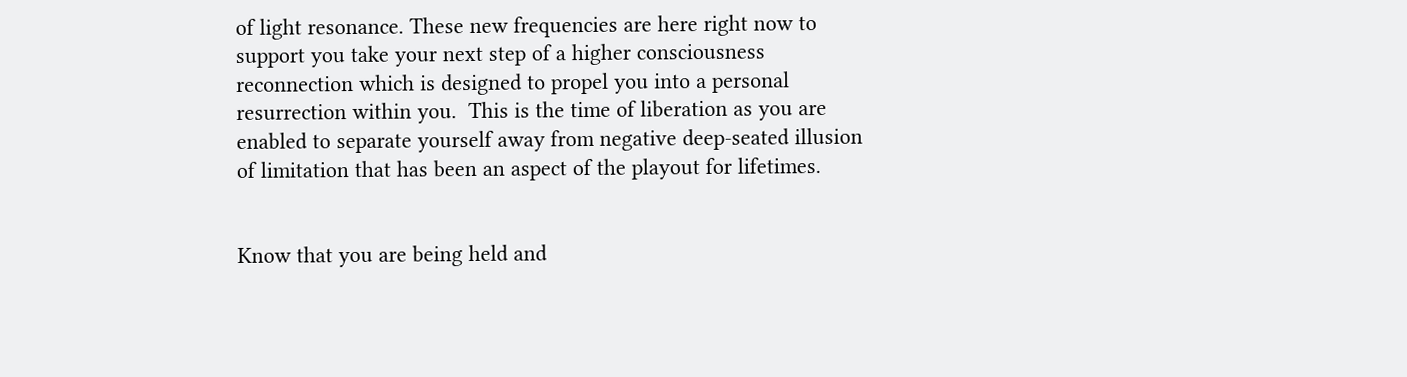of light resonance. These new frequencies are here right now to support you take your next step of a higher consciousness reconnection which is designed to propel you into a personal resurrection within you.  This is the time of liberation as you are enabled to separate yourself away from negative deep-seated illusion of limitation that has been an aspect of the playout for lifetimes.


Know that you are being held and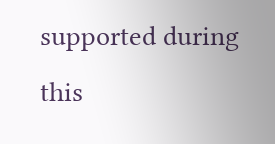supported during this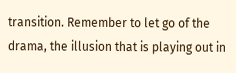transition. Remember to let go of the drama, the illusion that is playing out in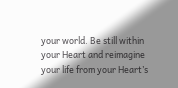your world. Be still within your Heart and reimagine your life from your Heart’s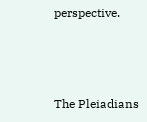perspective.



The Pleiadians